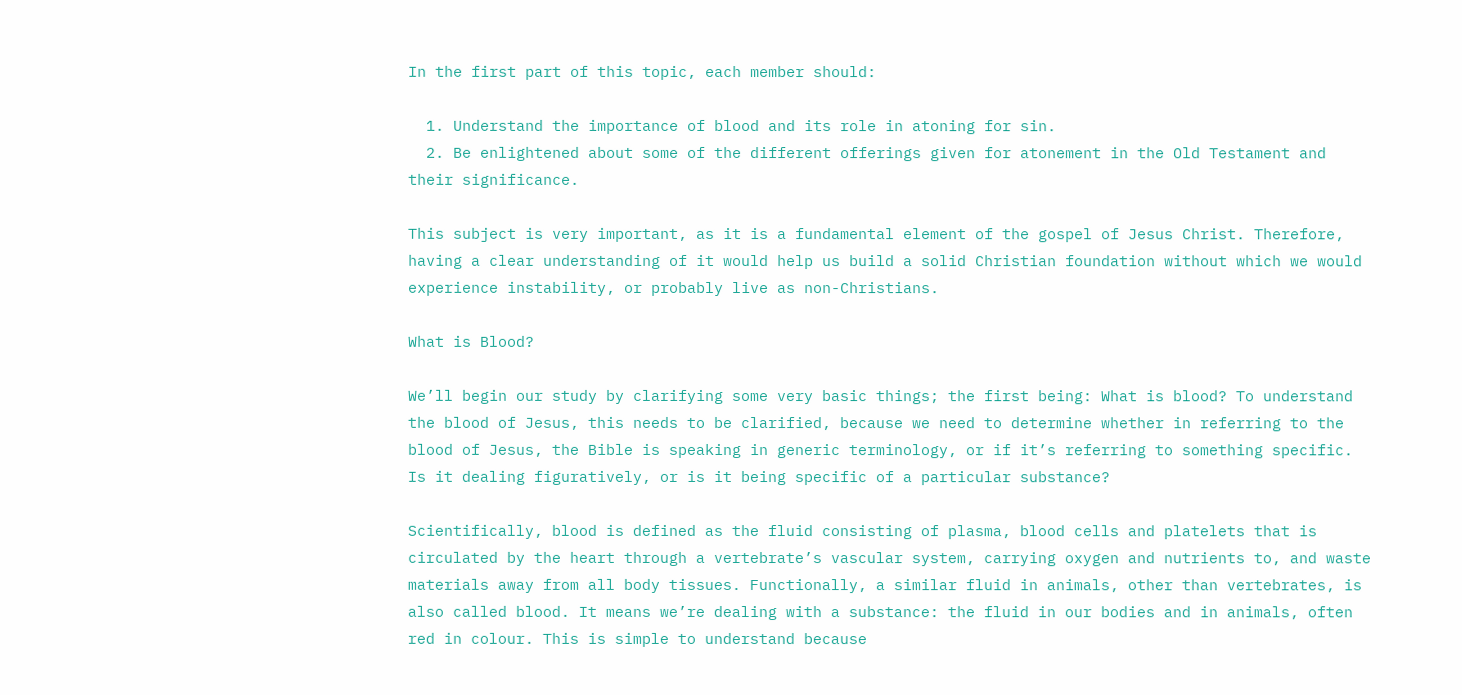In the first part of this topic, each member should:

  1. Understand the importance of blood and its role in atoning for sin.
  2. Be enlightened about some of the different offerings given for atonement in the Old Testament and their significance.

This subject is very important, as it is a fundamental element of the gospel of Jesus Christ. Therefore, having a clear understanding of it would help us build a solid Christian foundation without which we would experience instability, or probably live as non-Christians.

What is Blood?

We’ll begin our study by clarifying some very basic things; the first being: What is blood? To understand the blood of Jesus, this needs to be clarified, because we need to determine whether in referring to the blood of Jesus, the Bible is speaking in generic terminology, or if it’s referring to something specific. Is it dealing figuratively, or is it being specific of a particular substance?

Scientifically, blood is defined as the fluid consisting of plasma, blood cells and platelets that is circulated by the heart through a vertebrate’s vascular system, carrying oxygen and nutrients to, and waste materials away from all body tissues. Functionally, a similar fluid in animals, other than vertebrates, is also called blood. It means we’re dealing with a substance: the fluid in our bodies and in animals, often red in colour. This is simple to understand because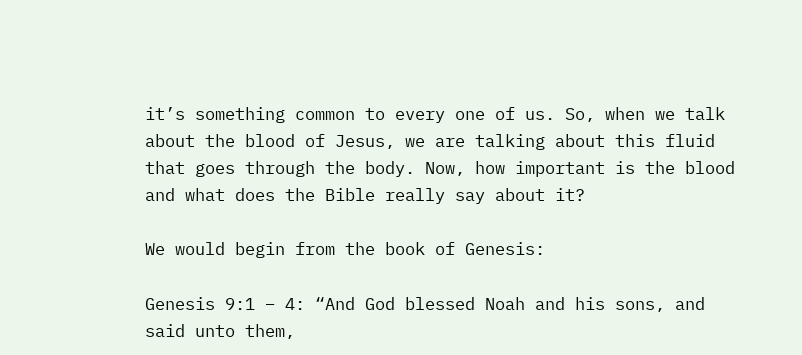it’s something common to every one of us. So, when we talk about the blood of Jesus, we are talking about this fluid that goes through the body. Now, how important is the blood and what does the Bible really say about it?

We would begin from the book of Genesis:

Genesis 9:1 – 4: “And God blessed Noah and his sons, and said unto them,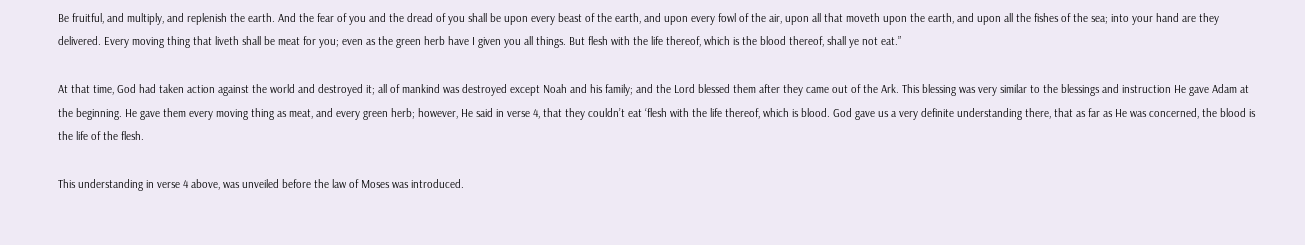Be fruitful, and multiply, and replenish the earth. And the fear of you and the dread of you shall be upon every beast of the earth, and upon every fowl of the air, upon all that moveth upon the earth, and upon all the fishes of the sea; into your hand are they delivered. Every moving thing that liveth shall be meat for you; even as the green herb have I given you all things. But flesh with the life thereof, which is the blood thereof, shall ye not eat.”

At that time, God had taken action against the world and destroyed it; all of mankind was destroyed except Noah and his family; and the Lord blessed them after they came out of the Ark. This blessing was very similar to the blessings and instruction He gave Adam at the beginning. He gave them every moving thing as meat, and every green herb; however, He said in verse 4, that they couldn’t eat ‘flesh with the life thereof, which is blood. God gave us a very definite understanding there, that as far as He was concerned, the blood is the life of the flesh.

This understanding in verse 4 above, was unveiled before the law of Moses was introduced.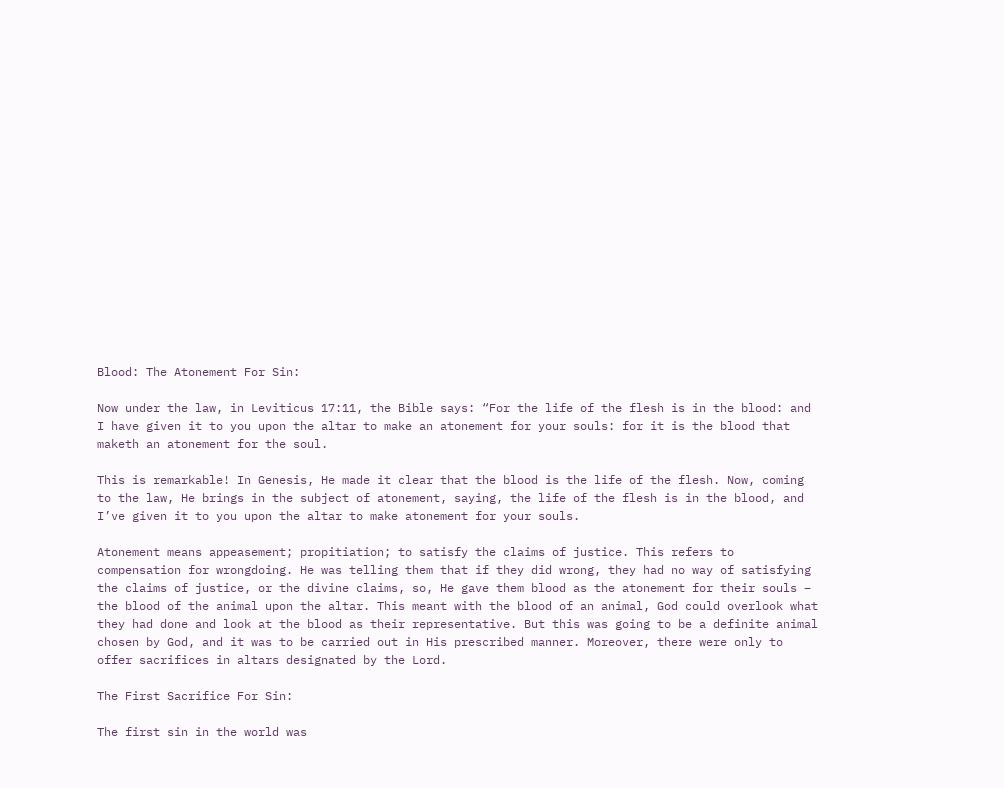Blood: The Atonement For Sin:

Now under the law, in Leviticus 17:11, the Bible says: “For the life of the flesh is in the blood: and I have given it to you upon the altar to make an atonement for your souls: for it is the blood that maketh an atonement for the soul.

This is remarkable! In Genesis, He made it clear that the blood is the life of the flesh. Now, coming to the law, He brings in the subject of atonement, saying, the life of the flesh is in the blood, and I’ve given it to you upon the altar to make atonement for your souls.

Atonement means appeasement; propitiation; to satisfy the claims of justice. This refers to compensation for wrongdoing. He was telling them that if they did wrong, they had no way of satisfying the claims of justice, or the divine claims, so, He gave them blood as the atonement for their souls – the blood of the animal upon the altar. This meant with the blood of an animal, God could overlook what they had done and look at the blood as their representative. But this was going to be a definite animal chosen by God, and it was to be carried out in His prescribed manner. Moreover, there were only to offer sacrifices in altars designated by the Lord.

The First Sacrifice For Sin:

The first sin in the world was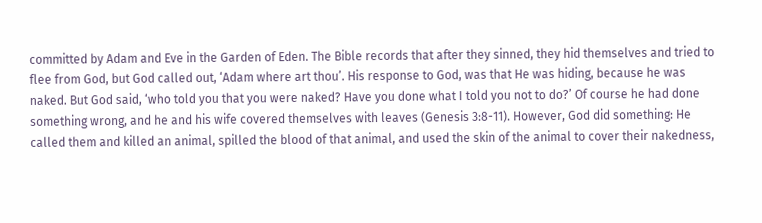committed by Adam and Eve in the Garden of Eden. The Bible records that after they sinned, they hid themselves and tried to flee from God, but God called out, ‘Adam where art thou’. His response to God, was that He was hiding, because he was naked. But God said, ‘who told you that you were naked? Have you done what I told you not to do?’ Of course he had done something wrong, and he and his wife covered themselves with leaves (Genesis 3:8-11). However, God did something: He called them and killed an animal, spilled the blood of that animal, and used the skin of the animal to cover their nakedness,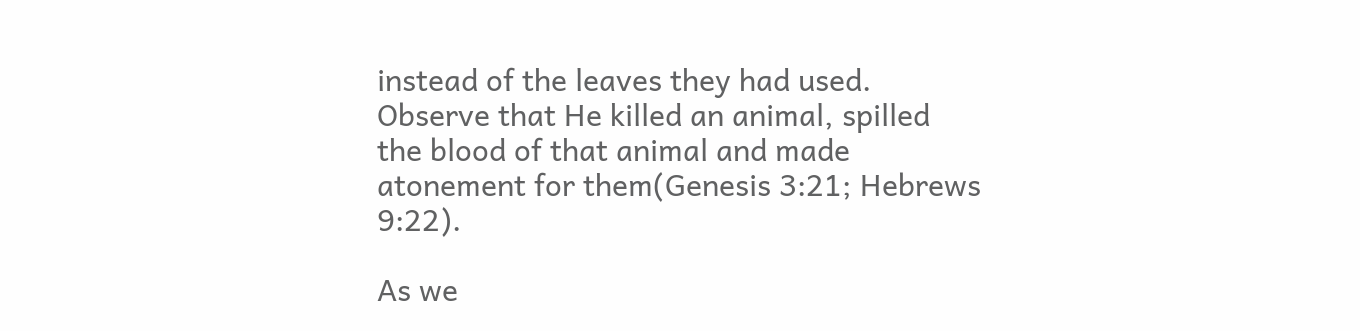instead of the leaves they had used. Observe that He killed an animal, spilled the blood of that animal and made atonement for them(Genesis 3:21; Hebrews 9:22).

As we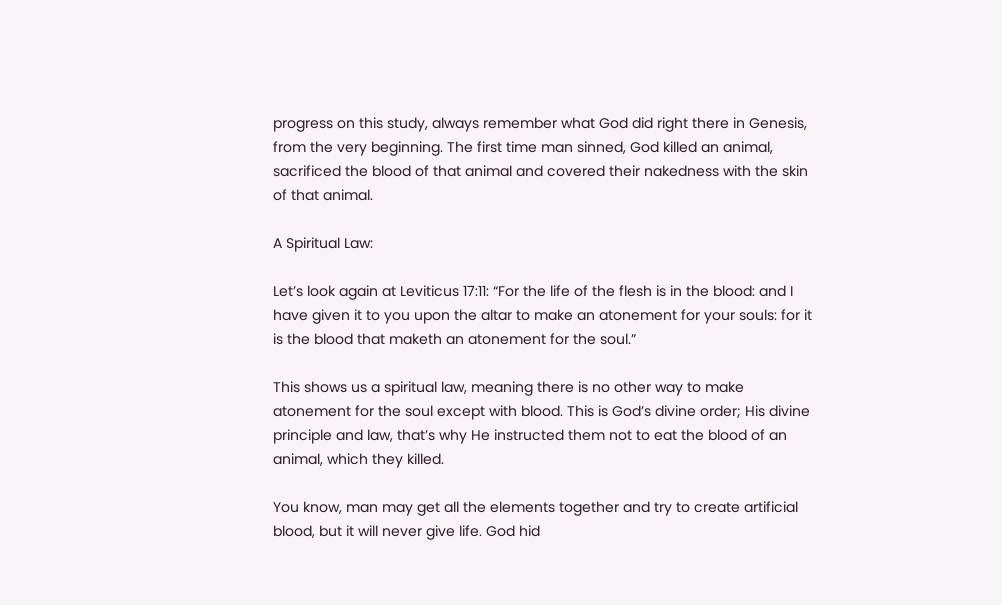progress on this study, always remember what God did right there in Genesis, from the very beginning. The first time man sinned, God killed an animal, sacrificed the blood of that animal and covered their nakedness with the skin of that animal.

A Spiritual Law:

Let’s look again at Leviticus 17:11: “For the life of the flesh is in the blood: and I have given it to you upon the altar to make an atonement for your souls: for it is the blood that maketh an atonement for the soul.”

This shows us a spiritual law, meaning there is no other way to make atonement for the soul except with blood. This is God’s divine order; His divine principle and law, that’s why He instructed them not to eat the blood of an animal, which they killed.

You know, man may get all the elements together and try to create artificial blood, but it will never give life. God hid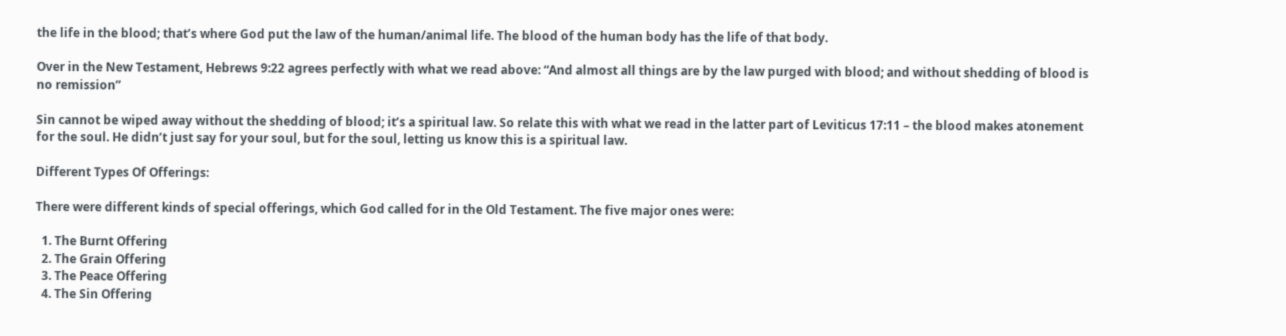the life in the blood; that’s where God put the law of the human/animal life. The blood of the human body has the life of that body.

Over in the New Testament, Hebrews 9:22 agrees perfectly with what we read above: “And almost all things are by the law purged with blood; and without shedding of blood is no remission”

Sin cannot be wiped away without the shedding of blood; it’s a spiritual law. So relate this with what we read in the latter part of Leviticus 17:11 – the blood makes atonement for the soul. He didn’t just say for your soul, but for the soul, letting us know this is a spiritual law.

Different Types Of Offerings:

There were different kinds of special offerings, which God called for in the Old Testament. The five major ones were:

  1. The Burnt Offering
  2. The Grain Offering
  3. The Peace Offering
  4. The Sin Offering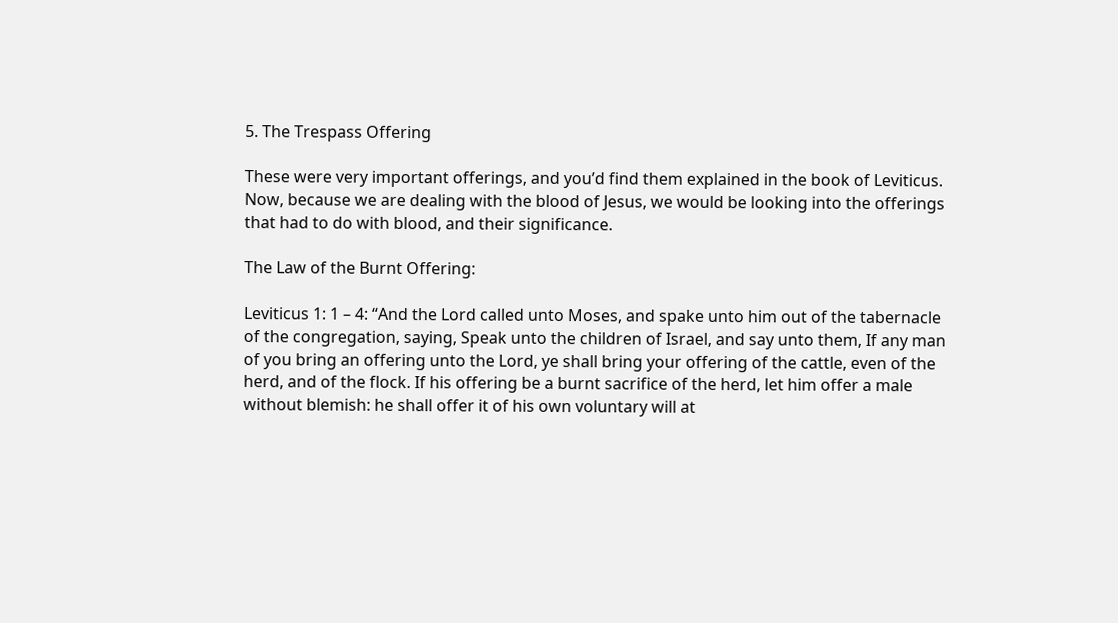5. The Trespass Offering

These were very important offerings, and you’d find them explained in the book of Leviticus. Now, because we are dealing with the blood of Jesus, we would be looking into the offerings that had to do with blood, and their significance.

The Law of the Burnt Offering:

Leviticus 1: 1 – 4: “And the Lord called unto Moses, and spake unto him out of the tabernacle of the congregation, saying, Speak unto the children of Israel, and say unto them, If any man of you bring an offering unto the Lord, ye shall bring your offering of the cattle, even of the herd, and of the flock. If his offering be a burnt sacrifice of the herd, let him offer a male without blemish: he shall offer it of his own voluntary will at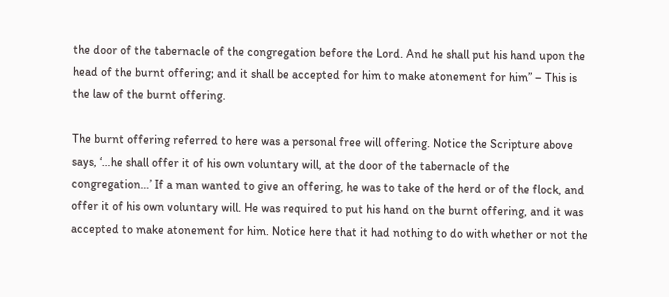the door of the tabernacle of the congregation before the Lord. And he shall put his hand upon the head of the burnt offering; and it shall be accepted for him to make atonement for him” – This is the law of the burnt offering.

The burnt offering referred to here was a personal free will offering. Notice the Scripture above says, ‘…he shall offer it of his own voluntary will, at the door of the tabernacle of the congregation…’ If a man wanted to give an offering, he was to take of the herd or of the flock, and offer it of his own voluntary will. He was required to put his hand on the burnt offering, and it was accepted to make atonement for him. Notice here that it had nothing to do with whether or not the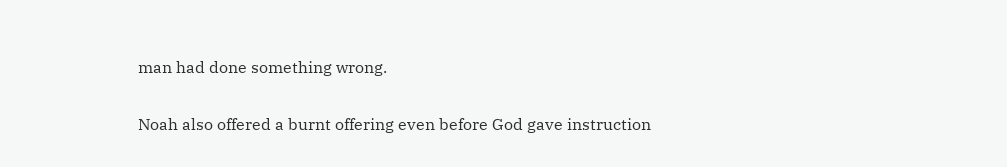man had done something wrong.

Noah also offered a burnt offering even before God gave instruction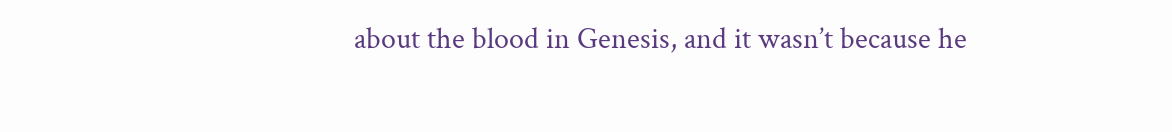about the blood in Genesis, and it wasn’t because he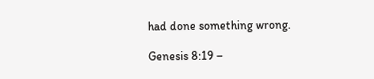had done something wrong.

Genesis 8:19 –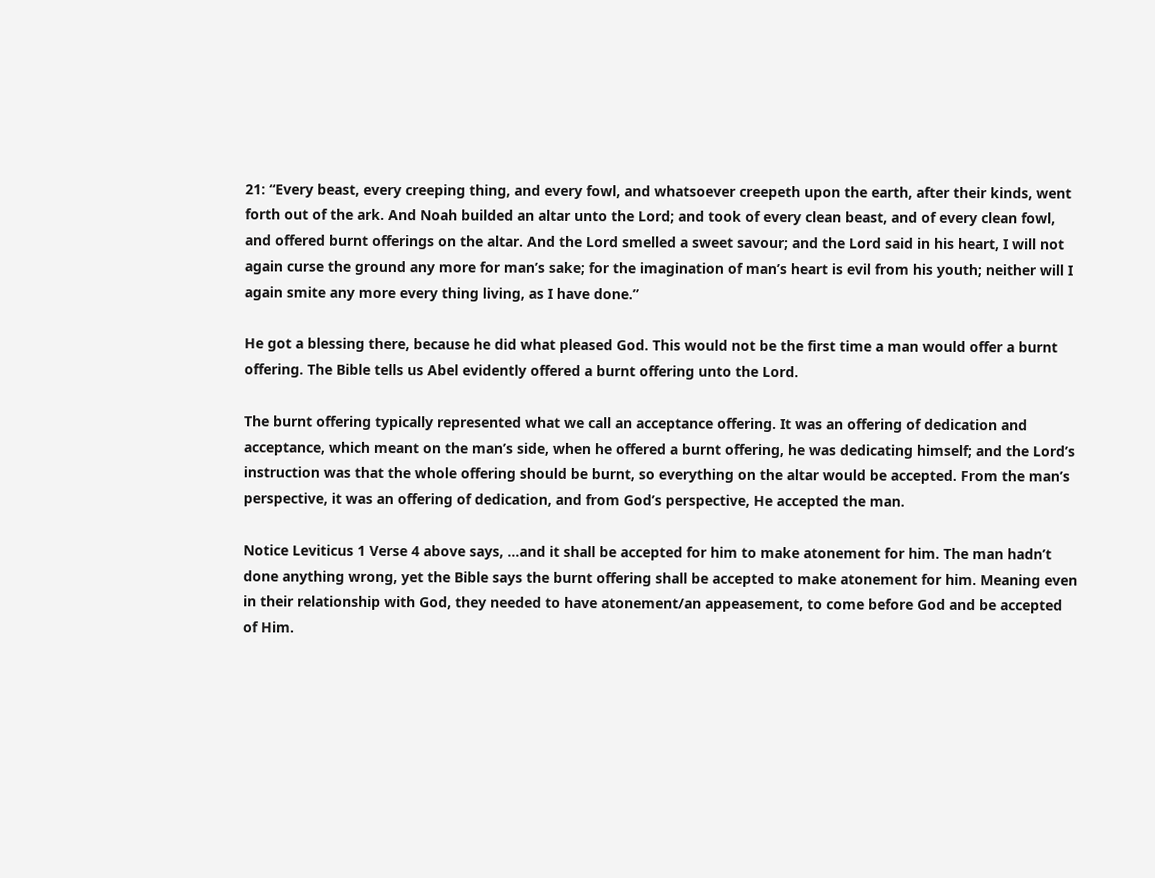21: “Every beast, every creeping thing, and every fowl, and whatsoever creepeth upon the earth, after their kinds, went forth out of the ark. And Noah builded an altar unto the Lord; and took of every clean beast, and of every clean fowl, and offered burnt offerings on the altar. And the Lord smelled a sweet savour; and the Lord said in his heart, I will not again curse the ground any more for man’s sake; for the imagination of man’s heart is evil from his youth; neither will I again smite any more every thing living, as I have done.”

He got a blessing there, because he did what pleased God. This would not be the first time a man would offer a burnt offering. The Bible tells us Abel evidently offered a burnt offering unto the Lord.

The burnt offering typically represented what we call an acceptance offering. It was an offering of dedication and acceptance, which meant on the man’s side, when he offered a burnt offering, he was dedicating himself; and the Lord’s instruction was that the whole offering should be burnt, so everything on the altar would be accepted. From the man’s perspective, it was an offering of dedication, and from God’s perspective, He accepted the man.

Notice Leviticus 1 Verse 4 above says, …and it shall be accepted for him to make atonement for him. The man hadn’t done anything wrong, yet the Bible says the burnt offering shall be accepted to make atonement for him. Meaning even in their relationship with God, they needed to have atonement/an appeasement, to come before God and be accepted of Him.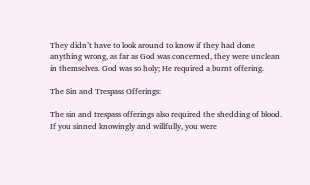They didn’t have to look around to know if they had done anything wrong, as far as God was concerned, they were unclean in themselves. God was so holy; He required a burnt offering.

The Sin and Trespass Offerings:

The sin and trespass offerings also required the shedding of blood. If you sinned knowingly and willfully, you were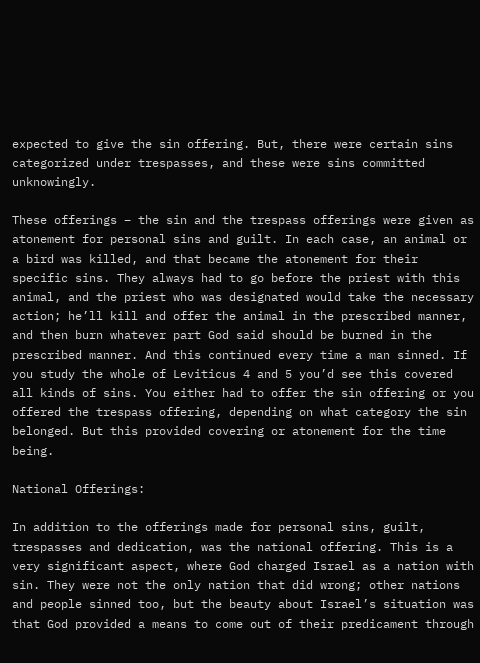expected to give the sin offering. But, there were certain sins categorized under trespasses, and these were sins committed unknowingly.

These offerings – the sin and the trespass offerings were given as atonement for personal sins and guilt. In each case, an animal or a bird was killed, and that became the atonement for their specific sins. They always had to go before the priest with this animal, and the priest who was designated would take the necessary action; he’ll kill and offer the animal in the prescribed manner, and then burn whatever part God said should be burned in the prescribed manner. And this continued every time a man sinned. If you study the whole of Leviticus 4 and 5 you’d see this covered all kinds of sins. You either had to offer the sin offering or you offered the trespass offering, depending on what category the sin belonged. But this provided covering or atonement for the time being.

National Offerings:

In addition to the offerings made for personal sins, guilt, trespasses and dedication, was the national offering. This is a very significant aspect, where God charged Israel as a nation with sin. They were not the only nation that did wrong; other nations and people sinned too, but the beauty about Israel’s situation was that God provided a means to come out of their predicament through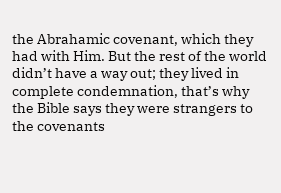the Abrahamic covenant, which they had with Him. But the rest of the world didn’t have a way out; they lived in complete condemnation, that’s why the Bible says they were strangers to the covenants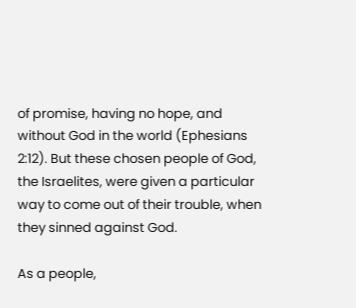of promise, having no hope, and without God in the world (Ephesians 2:12). But these chosen people of God, the Israelites, were given a particular way to come out of their trouble, when they sinned against God.

As a people,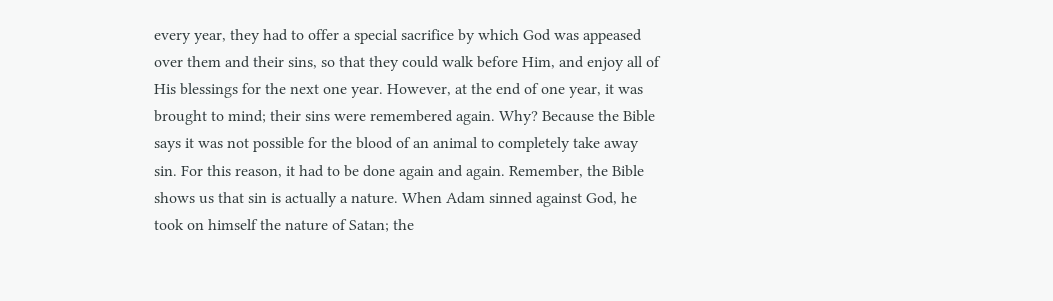every year, they had to offer a special sacrifice by which God was appeased over them and their sins, so that they could walk before Him, and enjoy all of His blessings for the next one year. However, at the end of one year, it was brought to mind; their sins were remembered again. Why? Because the Bible says it was not possible for the blood of an animal to completely take away sin. For this reason, it had to be done again and again. Remember, the Bible shows us that sin is actually a nature. When Adam sinned against God, he took on himself the nature of Satan; the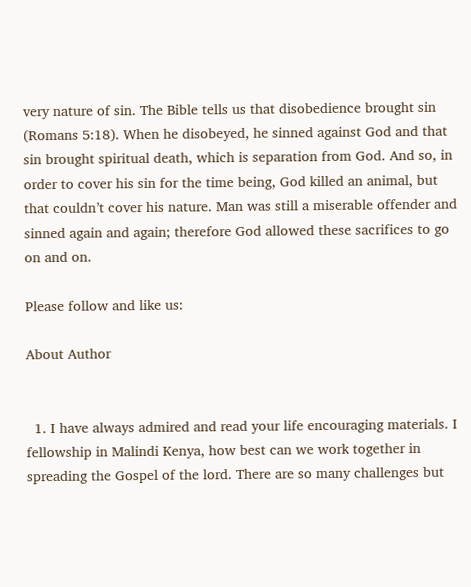very nature of sin. The Bible tells us that disobedience brought sin (Romans 5:18). When he disobeyed, he sinned against God and that sin brought spiritual death, which is separation from God. And so, in order to cover his sin for the time being, God killed an animal, but that couldn’t cover his nature. Man was still a miserable offender and sinned again and again; therefore God allowed these sacrifices to go on and on.

Please follow and like us:

About Author


  1. I have always admired and read your life encouraging materials. I fellowship in Malindi Kenya, how best can we work together in spreading the Gospel of the lord. There are so many challenges but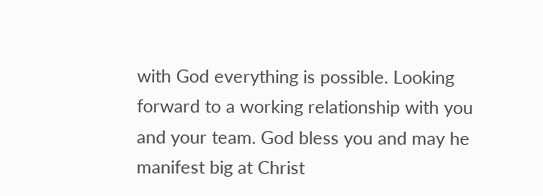with God everything is possible. Looking forward to a working relationship with you and your team. God bless you and may he manifest big at Christ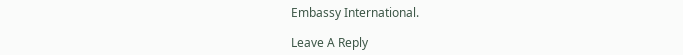Embassy International.

Leave A Reply